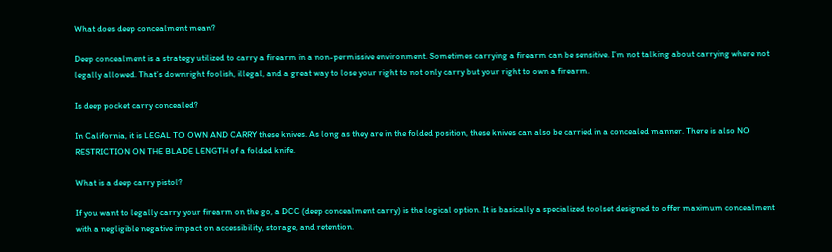What does deep concealment mean?

Deep concealment is a strategy utilized to carry a firearm in a non-permissive environment. Sometimes carrying a firearm can be sensitive. I’m not talking about carrying where not legally allowed. That’s downright foolish, illegal, and a great way to lose your right to not only carry but your right to own a firearm.

Is deep pocket carry concealed?

In California, it is LEGAL TO OWN AND CARRY these knives. As long as they are in the folded position, these knives can also be carried in a concealed manner. There is also NO RESTRICTION ON THE BLADE LENGTH of a folded knife.

What is a deep carry pistol?

If you want to legally carry your firearm on the go, a DCC (deep concealment carry) is the logical option. It is basically a specialized toolset designed to offer maximum concealment with a negligible negative impact on accessibility, storage, and retention.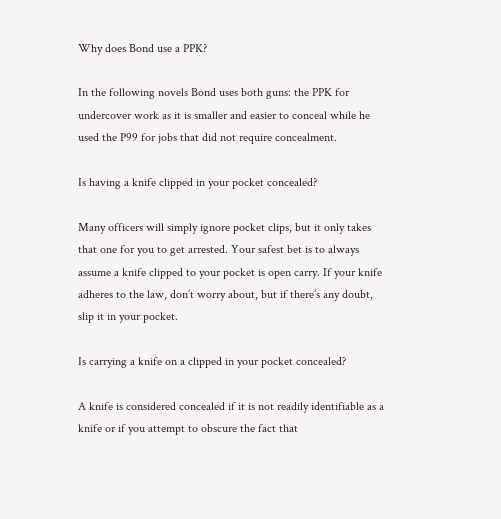Why does Bond use a PPK?

In the following novels Bond uses both guns: the PPK for undercover work as it is smaller and easier to conceal while he used the P99 for jobs that did not require concealment.

Is having a knife clipped in your pocket concealed?

Many officers will simply ignore pocket clips, but it only takes that one for you to get arrested. Your safest bet is to always assume a knife clipped to your pocket is open carry. If your knife adheres to the law, don’t worry about, but if there’s any doubt, slip it in your pocket.

Is carrying a knife on a clipped in your pocket concealed?

A knife is considered concealed if it is not readily identifiable as a knife or if you attempt to obscure the fact that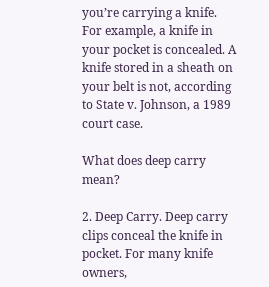you’re carrying a knife. For example, a knife in your pocket is concealed. A knife stored in a sheath on your belt is not, according to State v. Johnson, a 1989 court case.

What does deep carry mean?

2. Deep Carry. Deep carry clips conceal the knife in pocket. For many knife owners,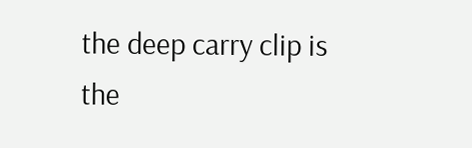the deep carry clip is the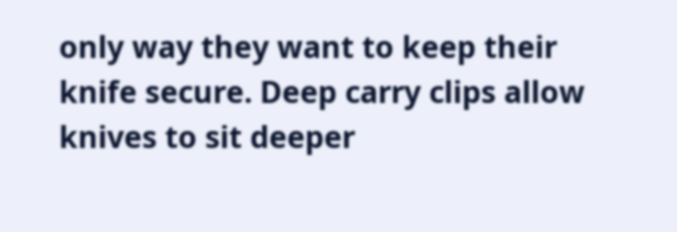only way they want to keep their knife secure. Deep carry clips allow knives to sit deeper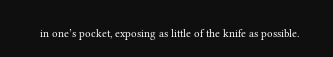in one’s pocket, exposing as little of the knife as possible.